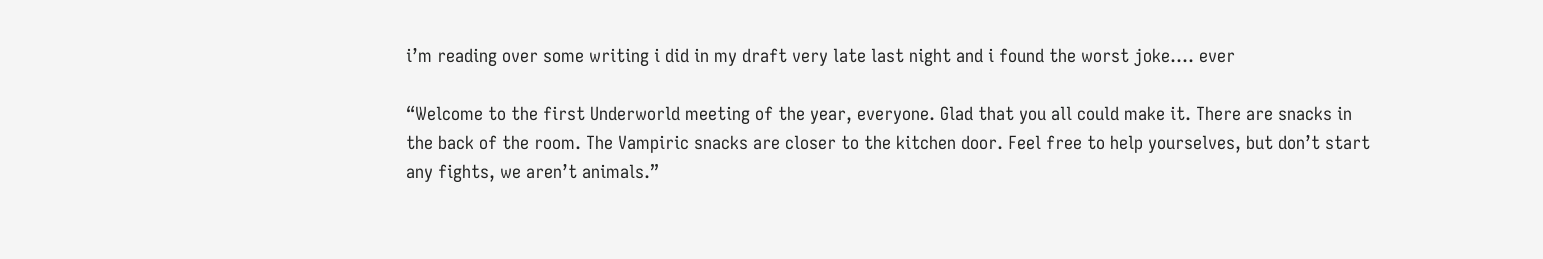i’m reading over some writing i did in my draft very late last night and i found the worst joke…. ever

“Welcome to the first Underworld meeting of the year, everyone. Glad that you all could make it. There are snacks in the back of the room. The Vampiric snacks are closer to the kitchen door. Feel free to help yourselves, but don’t start any fights, we aren’t animals.”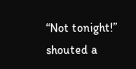“Not tonight!” shouted a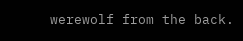werewolf from the back.